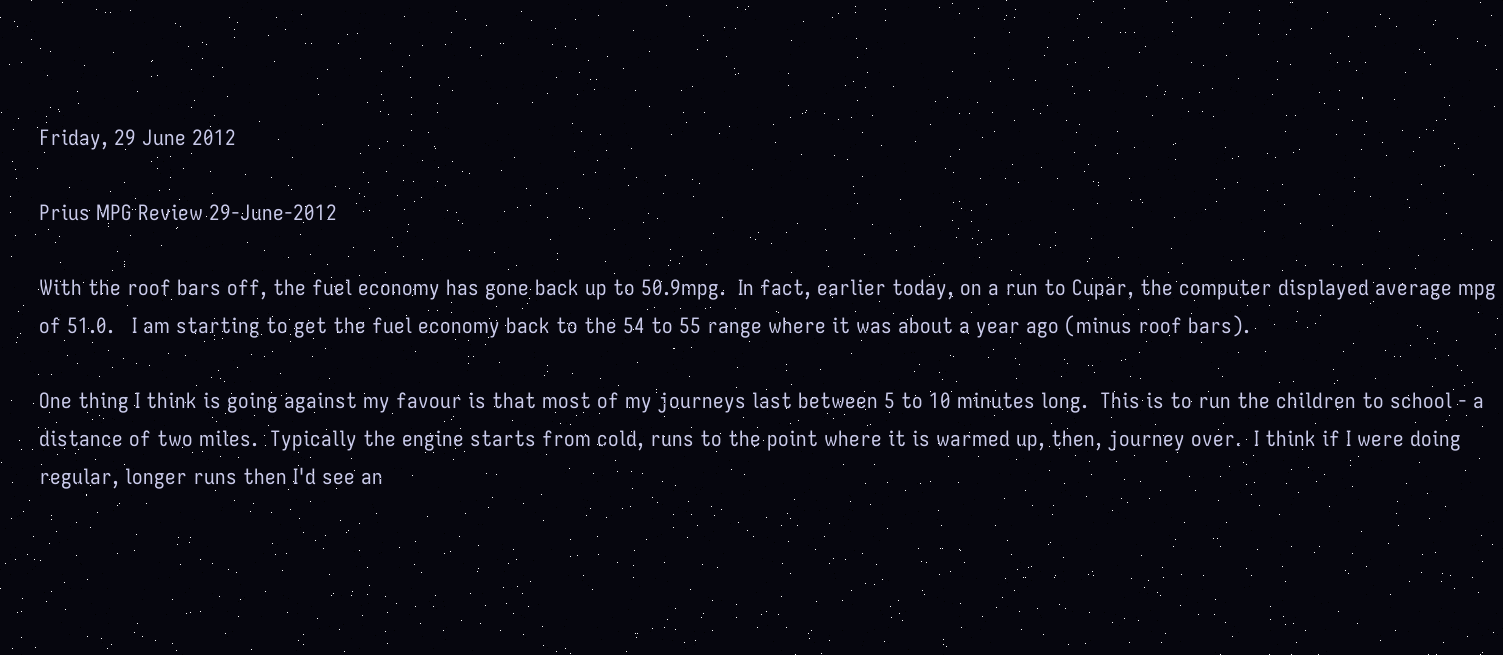Friday, 29 June 2012

Prius MPG Review 29-June-2012

With the roof bars off, the fuel economy has gone back up to 50.9mpg.  In fact, earlier today, on a run to Cupar, the computer displayed average mpg of 51.0.   I am starting to get the fuel economy back to the 54 to 55 range where it was about a year ago (minus roof bars).

One thing I think is going against my favour is that most of my journeys last between 5 to 10 minutes long.  This is to run the children to school - a distance of two miles.  Typically the engine starts from cold, runs to the point where it is warmed up, then, journey over.  I think if I were doing regular, longer runs then I'd see an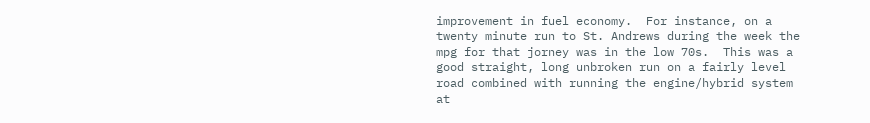improvement in fuel economy.  For instance, on a twenty minute run to St. Andrews during the week the mpg for that jorney was in the low 70s.  This was a good straight, long unbroken run on a fairly level road combined with running the engine/hybrid system at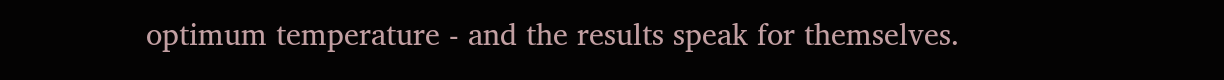optimum temperature - and the results speak for themselves.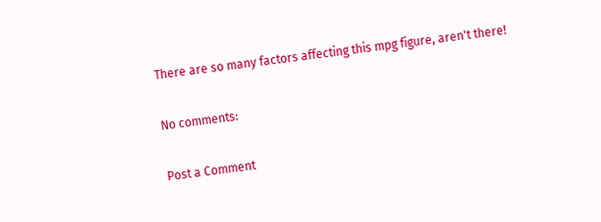There are so many factors affecting this mpg figure, aren't there!

No comments:

Post a Comment